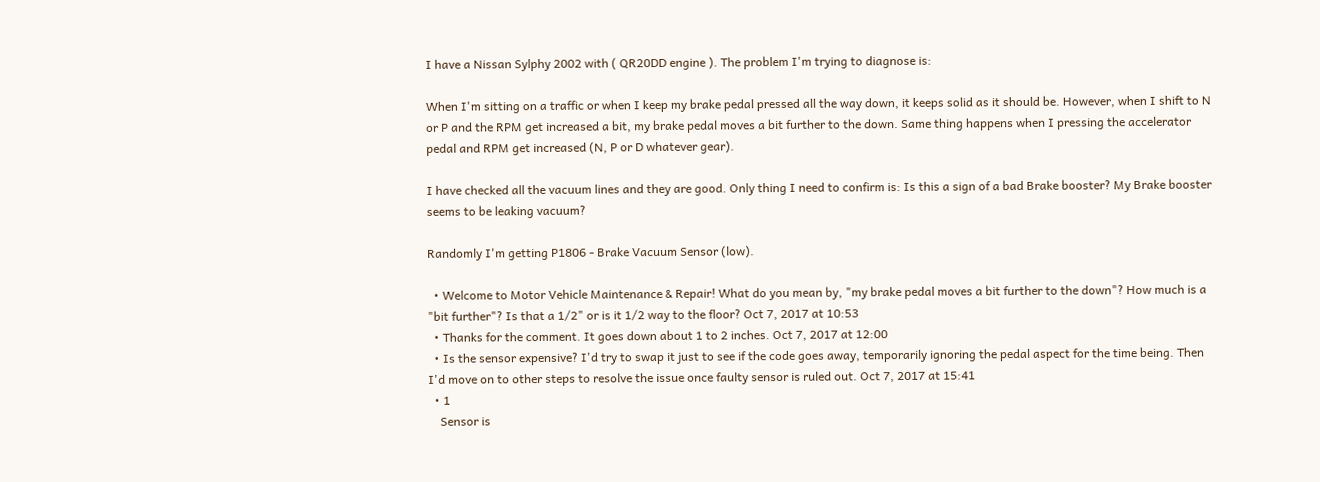I have a Nissan Sylphy 2002 with ( QR20DD engine ). The problem I'm trying to diagnose is:

When I'm sitting on a traffic or when I keep my brake pedal pressed all the way down, it keeps solid as it should be. However, when I shift to N or P and the RPM get increased a bit, my brake pedal moves a bit further to the down. Same thing happens when I pressing the accelerator pedal and RPM get increased (N, P or D whatever gear).

I have checked all the vacuum lines and they are good. Only thing I need to confirm is: Is this a sign of a bad Brake booster? My Brake booster seems to be leaking vacuum?

Randomly I'm getting P1806 - Brake Vacuum Sensor (low).

  • Welcome to Motor Vehicle Maintenance & Repair! What do you mean by, "my brake pedal moves a bit further to the down"? How much is a "bit further"? Is that a 1/2" or is it 1/2 way to the floor? Oct 7, 2017 at 10:53
  • Thanks for the comment. It goes down about 1 to 2 inches. Oct 7, 2017 at 12:00
  • Is the sensor expensive? I'd try to swap it just to see if the code goes away, temporarily ignoring the pedal aspect for the time being. Then I'd move on to other steps to resolve the issue once faulty sensor is ruled out. Oct 7, 2017 at 15:41
  • 1
    Sensor is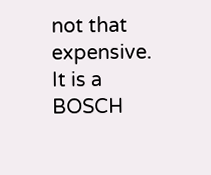not that expensive. It is a BOSCH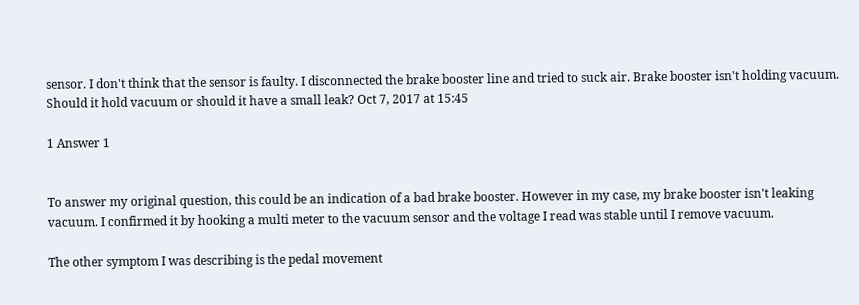sensor. I don't think that the sensor is faulty. I disconnected the brake booster line and tried to suck air. Brake booster isn't holding vacuum. Should it hold vacuum or should it have a small leak? Oct 7, 2017 at 15:45

1 Answer 1


To answer my original question, this could be an indication of a bad brake booster. However in my case, my brake booster isn't leaking vacuum. I confirmed it by hooking a multi meter to the vacuum sensor and the voltage I read was stable until I remove vacuum.

The other symptom I was describing is the pedal movement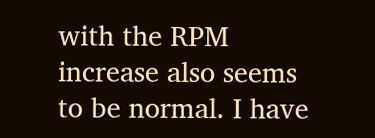with the RPM increase also seems to be normal. I have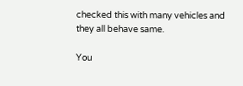checked this with many vehicles and they all behave same.

You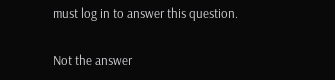must log in to answer this question.

Not the answer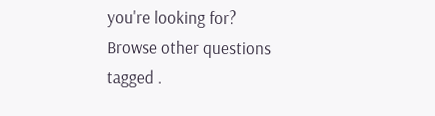you're looking for? Browse other questions tagged .